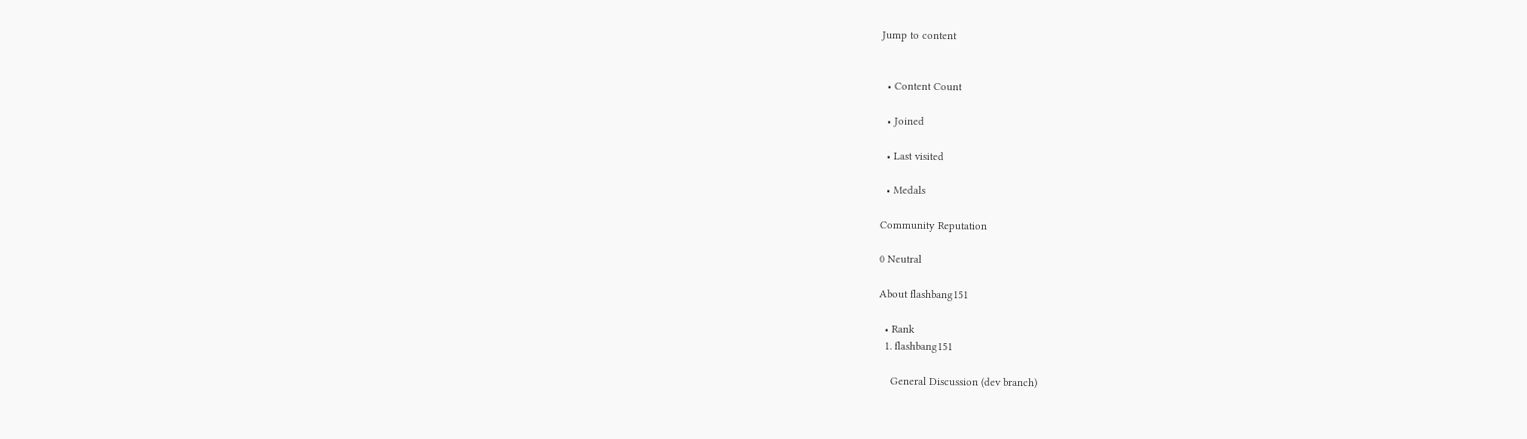Jump to content


  • Content Count

  • Joined

  • Last visited

  • Medals

Community Reputation

0 Neutral

About flashbang151

  • Rank
  1. flashbang151

    General Discussion (dev branch)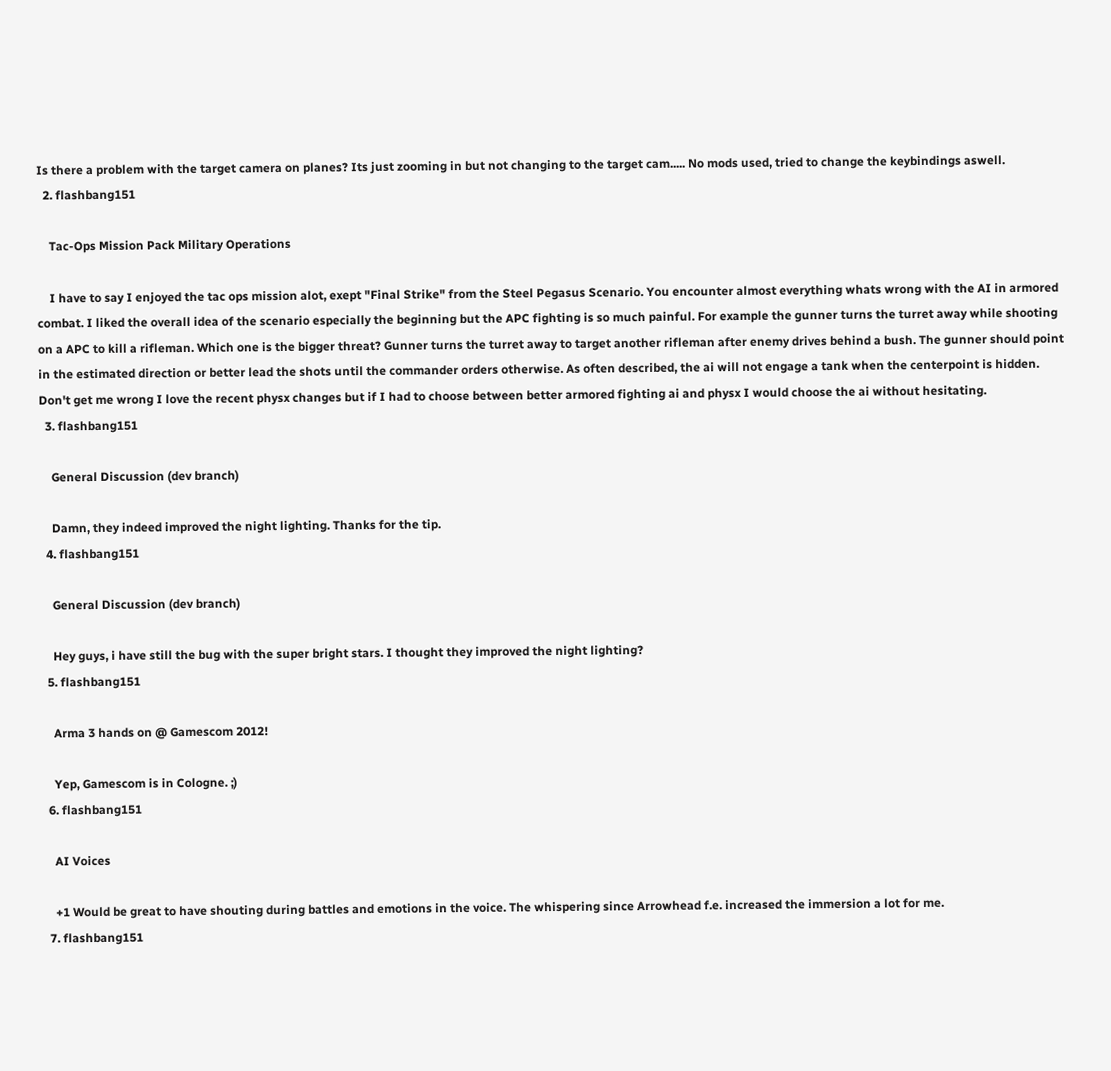Is there a problem with the target camera on planes? Its just zooming in but not changing to the target cam..... No mods used, tried to change the keybindings aswell.
  2. flashbang151

    Tac-Ops Mission Pack Military Operations

    I have to say I enjoyed the tac ops mission alot, exept "Final Strike" from the Steel Pegasus Scenario. You encounter almost everything whats wrong with the AI in armored combat. I liked the overall idea of the scenario especially the beginning but the APC fighting is so much painful. For example the gunner turns the turret away while shooting on a APC to kill a rifleman. Which one is the bigger threat? Gunner turns the turret away to target another rifleman after enemy drives behind a bush. The gunner should point in the estimated direction or better lead the shots until the commander orders otherwise. As often described, the ai will not engage a tank when the centerpoint is hidden. Don't get me wrong I love the recent physx changes but if I had to choose between better armored fighting ai and physx I would choose the ai without hesitating.
  3. flashbang151

    General Discussion (dev branch)

    Damn, they indeed improved the night lighting. Thanks for the tip.
  4. flashbang151

    General Discussion (dev branch)

    Hey guys, i have still the bug with the super bright stars. I thought they improved the night lighting?
  5. flashbang151

    Arma 3 hands on @ Gamescom 2012!

    Yep, Gamescom is in Cologne. ;)
  6. flashbang151

    AI Voices

    +1 Would be great to have shouting during battles and emotions in the voice. The whispering since Arrowhead f.e. increased the immersion a lot for me.
  7. flashbang151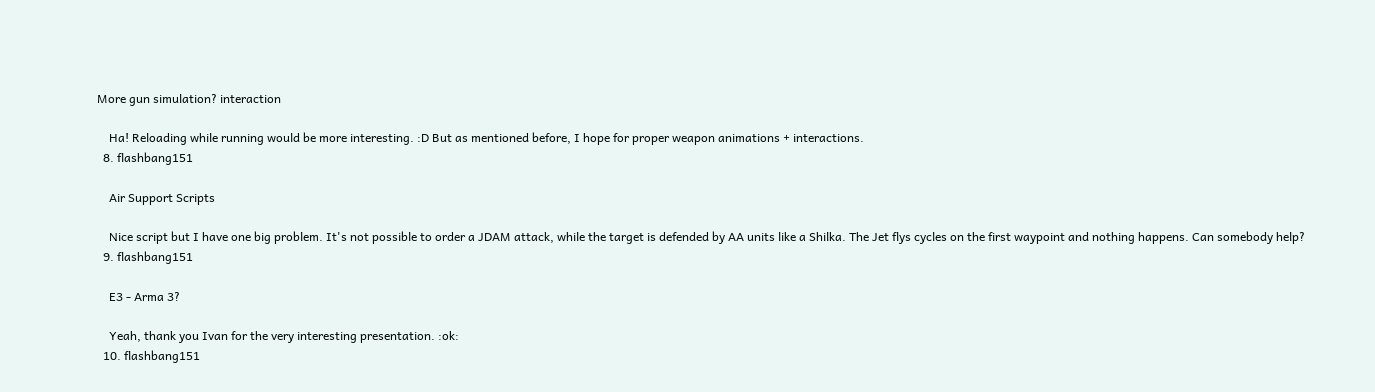More gun simulation? interaction

    Ha! Reloading while running would be more interesting. :D But as mentioned before, I hope for proper weapon animations + interactions.
  8. flashbang151

    Air Support Scripts

    Nice script but I have one big problem. It's not possible to order a JDAM attack, while the target is defended by AA units like a Shilka. The Jet flys cycles on the first waypoint and nothing happens. Can somebody help?
  9. flashbang151

    E3 - Arma 3?

    Yeah, thank you Ivan for the very interesting presentation. :ok:
  10. flashbang151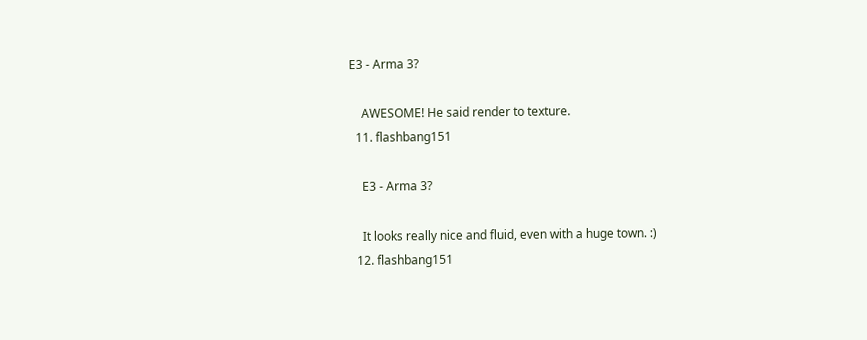E3 - Arma 3?

    AWESOME! He said render to texture.
  11. flashbang151

    E3 - Arma 3?

    It looks really nice and fluid, even with a huge town. :)
  12. flashbang151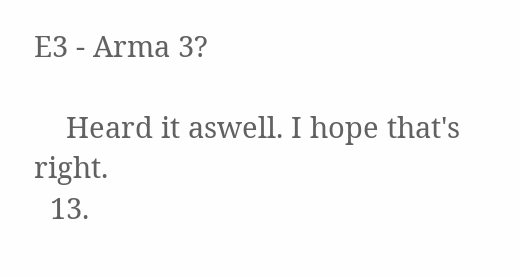E3 - Arma 3?

    Heard it aswell. I hope that's right.
  13.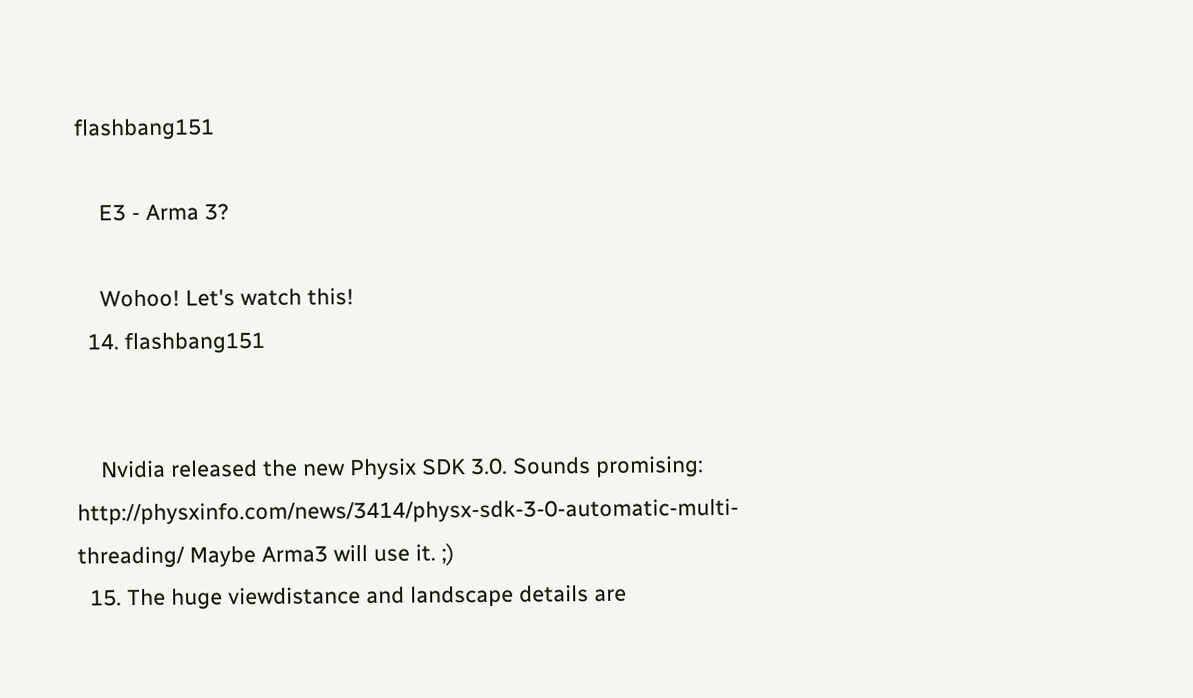flashbang151

    E3 - Arma 3?

    Wohoo! Let's watch this!
  14. flashbang151


    Nvidia released the new Physix SDK 3.0. Sounds promising: http://physxinfo.com/news/3414/physx-sdk-3-0-automatic-multi-threading/ Maybe Arma3 will use it. ;)
  15. The huge viewdistance and landscape details are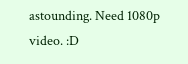astounding. Need 1080p video. :D